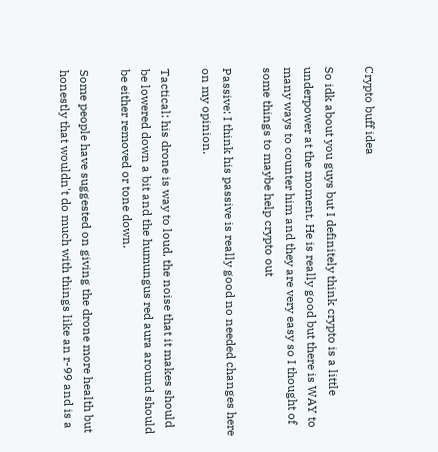Crypto buff idea

So idk about you guys but I definitely think crypto is a little underpower at the moment. He is really good but there is WAY to many ways to counter him and they are very easy so I thought of some things to maybe help crypto out

Passive: I think his passive is really good no needed changes here on my opinion.

Tactical: his drone is way to loud, the noise that it makes should be lowered down a bit and the humungus red aura around should be either removed or tone down.

Some people have suggested on giving the drone more health but honestly that wouldn't do much with things like an r-99 and is a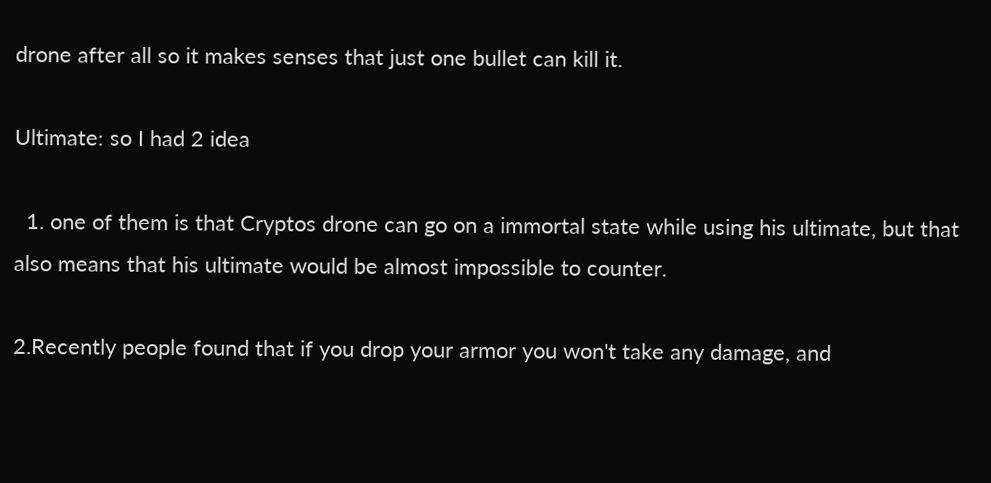drone after all so it makes senses that just one bullet can kill it.

Ultimate: so I had 2 idea

  1. one of them is that Cryptos drone can go on a immortal state while using his ultimate, but that also means that his ultimate would be almost impossible to counter.

2.Recently people found that if you drop your armor you won't take any damage, and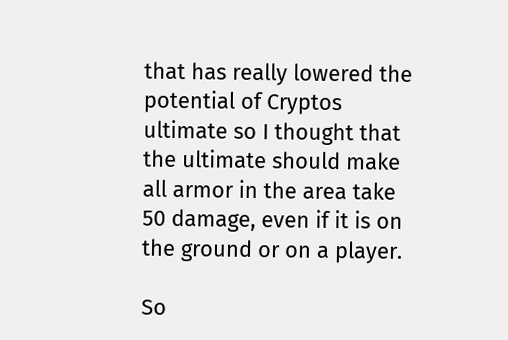that has really lowered the potential of Cryptos ultimate so I thought that the ultimate should make all armor in the area take 50 damage, even if it is on the ground or on a player.

So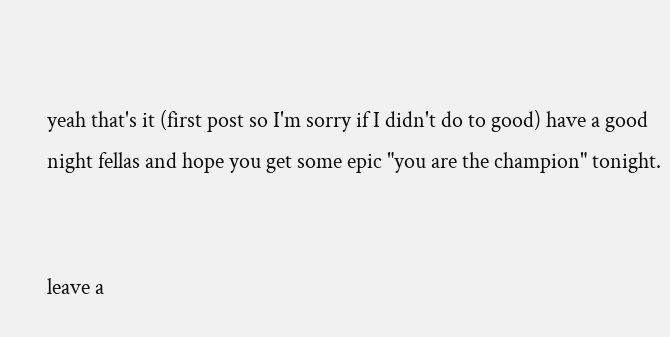yeah that's it (first post so I'm sorry if I didn't do to good) have a good night fellas and hope you get some epic "you are the champion" tonight.


leave a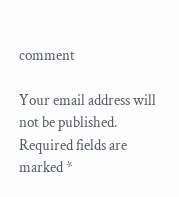comment

Your email address will not be published. Required fields are marked *